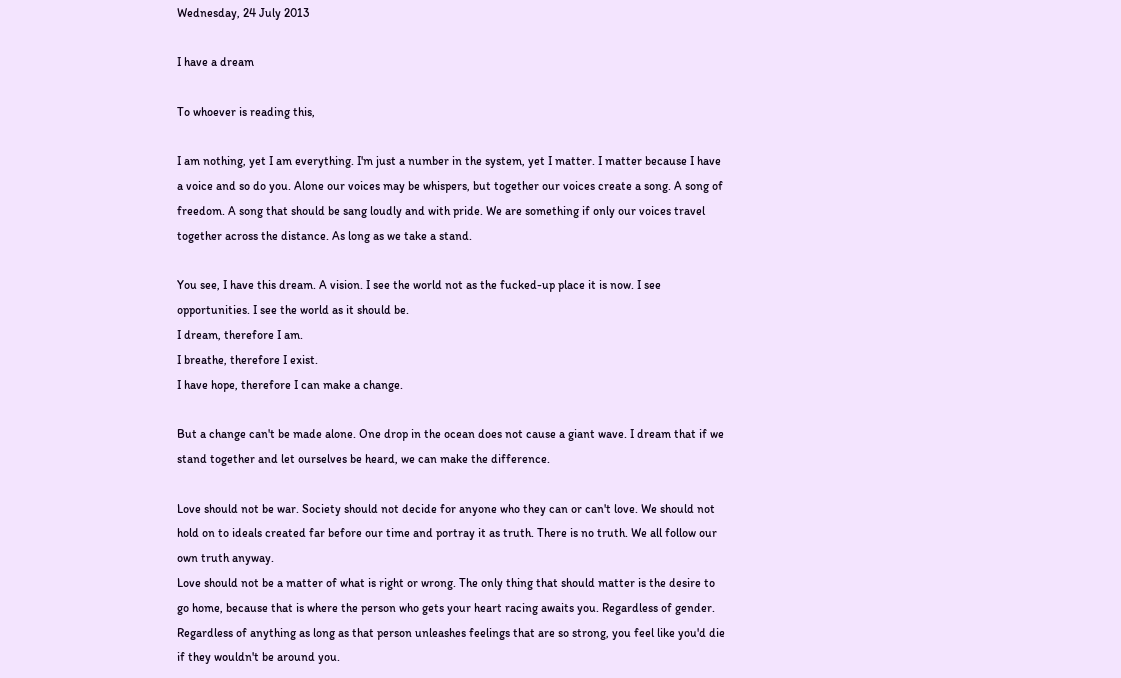Wednesday, 24 July 2013

I have a dream

To whoever is reading this,

I am nothing, yet I am everything. I'm just a number in the system, yet I matter. I matter because I have a voice and so do you. Alone our voices may be whispers, but together our voices create a song. A song of freedom. A song that should be sang loudly and with pride. We are something if only our voices travel together across the distance. As long as we take a stand.

You see, I have this dream. A vision. I see the world not as the fucked-up place it is now. I see opportunities. I see the world as it should be.
I dream, therefore I am.
I breathe, therefore I exist.
I have hope, therefore I can make a change.

But a change can't be made alone. One drop in the ocean does not cause a giant wave. I dream that if we stand together and let ourselves be heard, we can make the difference.

Love should not be war. Society should not decide for anyone who they can or can't love. We should not hold on to ideals created far before our time and portray it as truth. There is no truth. We all follow our own truth anyway.
Love should not be a matter of what is right or wrong. The only thing that should matter is the desire to go home, because that is where the person who gets your heart racing awaits you. Regardless of gender. Regardless of anything as long as that person unleashes feelings that are so strong, you feel like you'd die if they wouldn't be around you.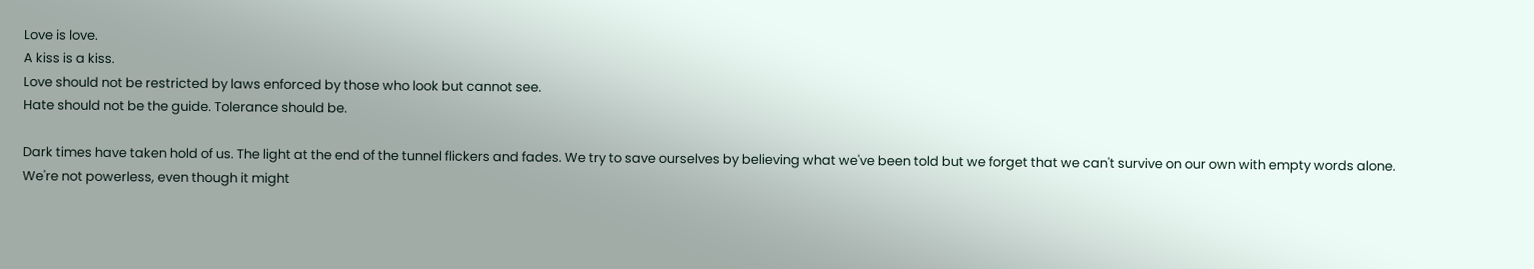Love is love.
A kiss is a kiss.
Love should not be restricted by laws enforced by those who look but cannot see.
Hate should not be the guide. Tolerance should be.

Dark times have taken hold of us. The light at the end of the tunnel flickers and fades. We try to save ourselves by believing what we've been told but we forget that we can't survive on our own with empty words alone.
We're not powerless, even though it might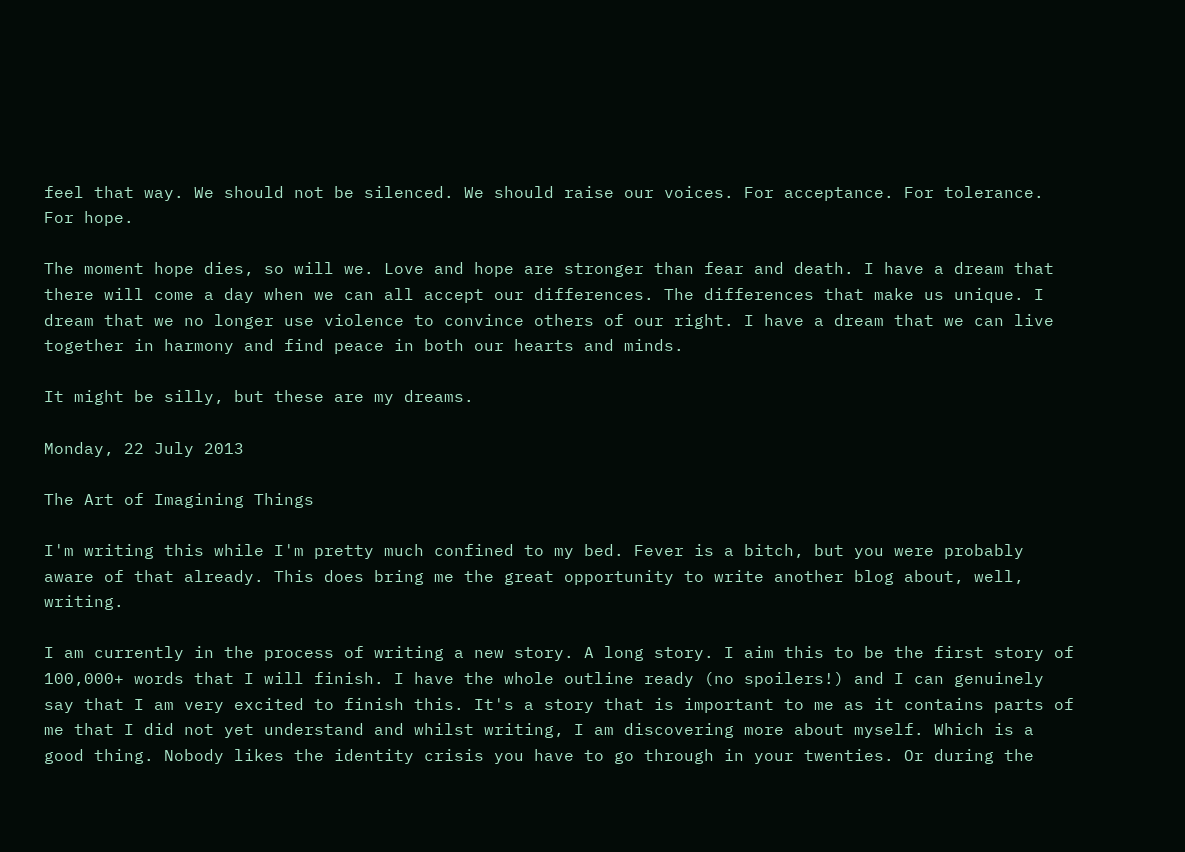feel that way. We should not be silenced. We should raise our voices. For acceptance. For tolerance. For hope.

The moment hope dies, so will we. Love and hope are stronger than fear and death. I have a dream that there will come a day when we can all accept our differences. The differences that make us unique. I dream that we no longer use violence to convince others of our right. I have a dream that we can live together in harmony and find peace in both our hearts and minds.

It might be silly, but these are my dreams.

Monday, 22 July 2013

The Art of Imagining Things

I'm writing this while I'm pretty much confined to my bed. Fever is a bitch, but you were probably aware of that already. This does bring me the great opportunity to write another blog about, well, writing.

I am currently in the process of writing a new story. A long story. I aim this to be the first story of 100,000+ words that I will finish. I have the whole outline ready (no spoilers!) and I can genuinely say that I am very excited to finish this. It's a story that is important to me as it contains parts of me that I did not yet understand and whilst writing, I am discovering more about myself. Which is a good thing. Nobody likes the identity crisis you have to go through in your twenties. Or during the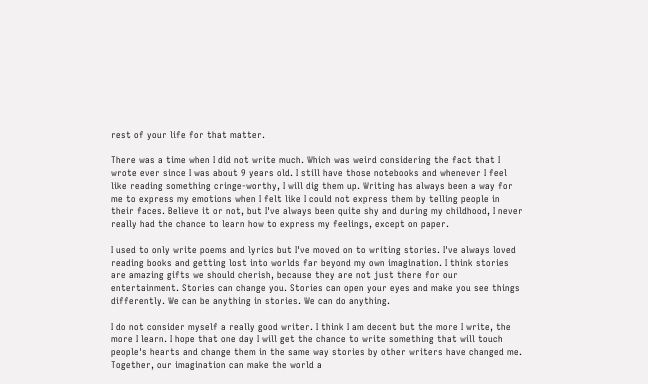rest of your life for that matter.

There was a time when I did not write much. Which was weird considering the fact that I wrote ever since I was about 9 years old. I still have those notebooks and whenever I feel like reading something cringe-worthy, I will dig them up. Writing has always been a way for me to express my emotions when I felt like I could not express them by telling people in their faces. Believe it or not, but I've always been quite shy and during my childhood, I never really had the chance to learn how to express my feelings, except on paper.

I used to only write poems and lyrics but I've moved on to writing stories. I've always loved reading books and getting lost into worlds far beyond my own imagination. I think stories are amazing gifts we should cherish, because they are not just there for our entertainment. Stories can change you. Stories can open your eyes and make you see things differently. We can be anything in stories. We can do anything.

I do not consider myself a really good writer. I think I am decent but the more I write, the more I learn. I hope that one day I will get the chance to write something that will touch people's hearts and change them in the same way stories by other writers have changed me. Together, our imagination can make the world a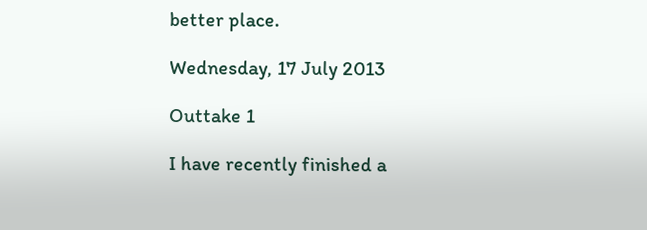better place.

Wednesday, 17 July 2013

Outtake 1

I have recently finished a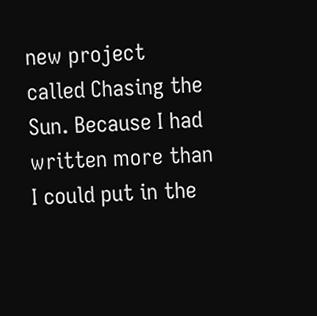new project called Chasing the Sun. Because I had written more than I could put in the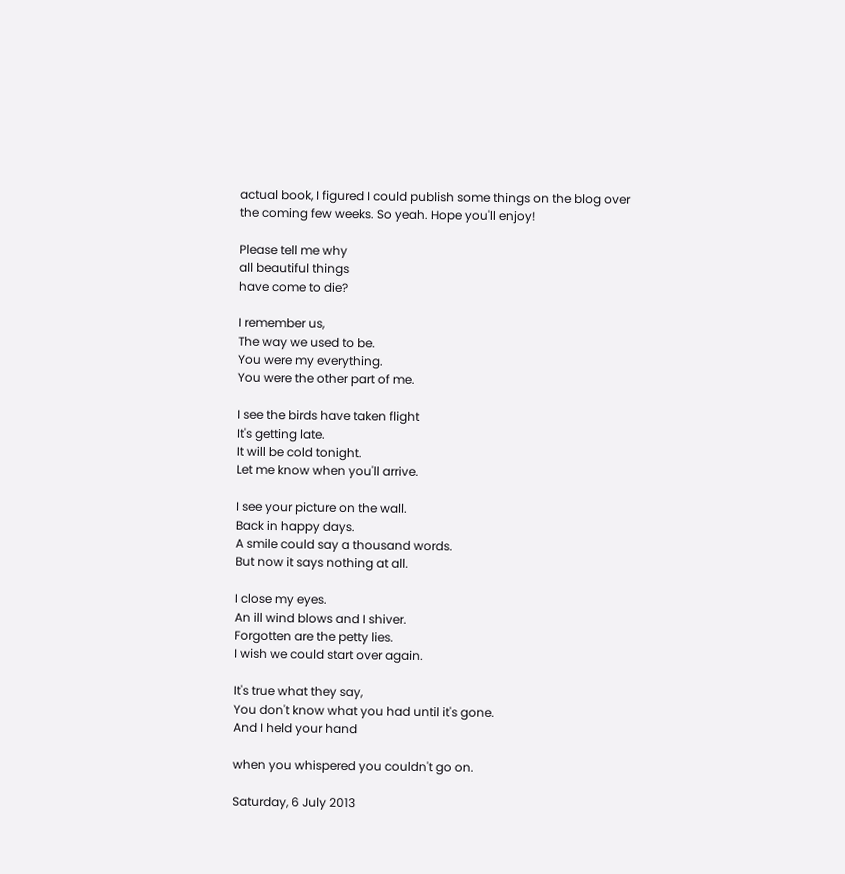actual book, I figured I could publish some things on the blog over the coming few weeks. So yeah. Hope you'll enjoy!

Please tell me why
all beautiful things
have come to die?

I remember us,
The way we used to be.
You were my everything.
You were the other part of me.

I see the birds have taken flight
It's getting late.
It will be cold tonight.
Let me know when you'll arrive.

I see your picture on the wall.
Back in happy days.
A smile could say a thousand words.
But now it says nothing at all.

I close my eyes.
An ill wind blows and I shiver.
Forgotten are the petty lies.
I wish we could start over again.

It's true what they say,
You don't know what you had until it's gone.
And I held your hand

when you whispered you couldn't go on.

Saturday, 6 July 2013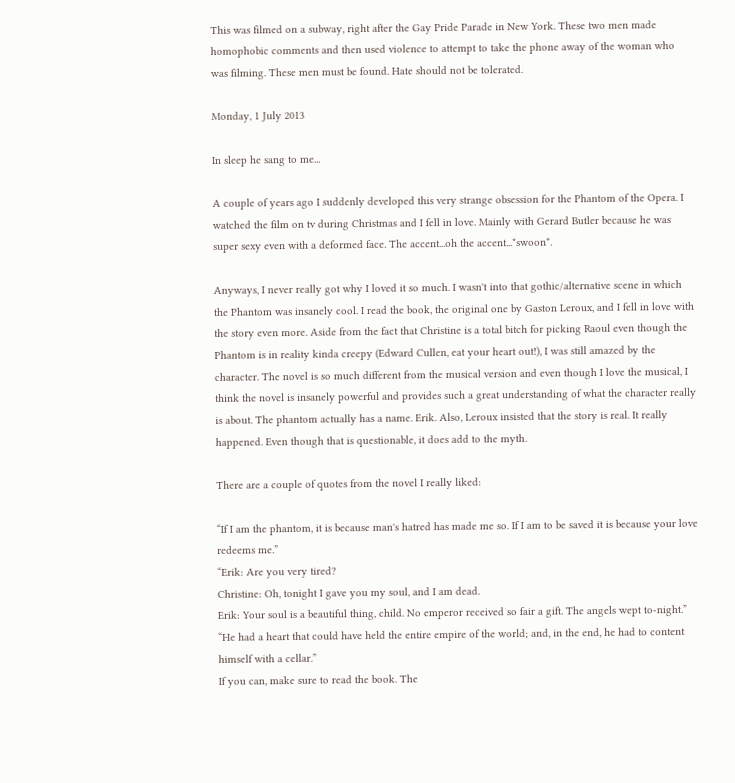This was filmed on a subway, right after the Gay Pride Parade in New York. These two men made homophobic comments and then used violence to attempt to take the phone away of the woman who was filming. These men must be found. Hate should not be tolerated.

Monday, 1 July 2013

In sleep he sang to me...

A couple of years ago I suddenly developed this very strange obsession for the Phantom of the Opera. I watched the film on tv during Christmas and I fell in love. Mainly with Gerard Butler because he was super sexy even with a deformed face. The accent...oh the accent...*swoon*.

Anyways, I never really got why I loved it so much. I wasn't into that gothic/alternative scene in which the Phantom was insanely cool. I read the book, the original one by Gaston Leroux, and I fell in love with the story even more. Aside from the fact that Christine is a total bitch for picking Raoul even though the Phantom is in reality kinda creepy (Edward Cullen, eat your heart out!), I was still amazed by the character. The novel is so much different from the musical version and even though I love the musical, I think the novel is insanely powerful and provides such a great understanding of what the character really is about. The phantom actually has a name. Erik. Also, Leroux insisted that the story is real. It really happened. Even though that is questionable, it does add to the myth.

There are a couple of quotes from the novel I really liked:

“If I am the phantom, it is because man's hatred has made me so. If I am to be saved it is because your love redeems me.”
“Erik: Are you very tired?
Christine: Oh, tonight I gave you my soul, and I am dead.
Erik: Your soul is a beautiful thing, child. No emperor received so fair a gift. The angels wept to-night.”
“He had a heart that could have held the entire empire of the world; and, in the end, he had to content himself with a cellar.”
If you can, make sure to read the book. The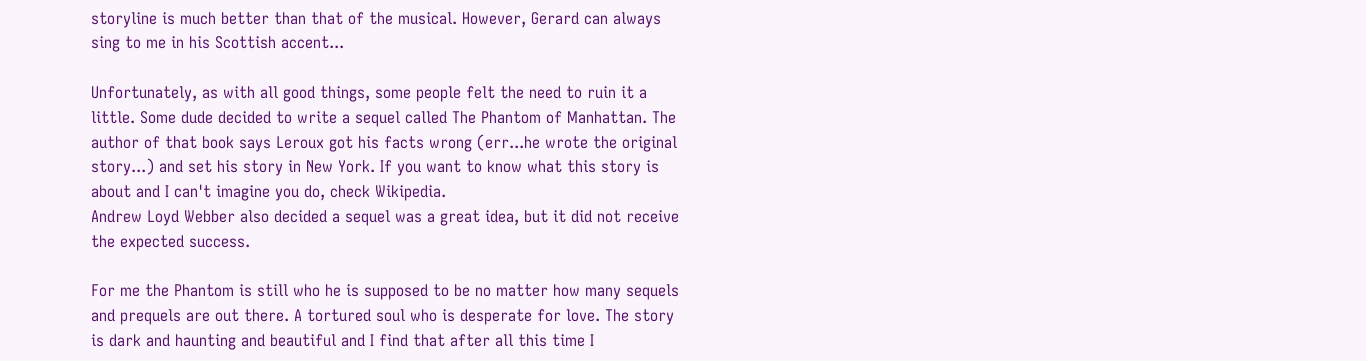storyline is much better than that of the musical. However, Gerard can always sing to me in his Scottish accent...

Unfortunately, as with all good things, some people felt the need to ruin it a little. Some dude decided to write a sequel called The Phantom of Manhattan. The author of that book says Leroux got his facts wrong (err...he wrote the original story...) and set his story in New York. If you want to know what this story is about and I can't imagine you do, check Wikipedia.
Andrew Loyd Webber also decided a sequel was a great idea, but it did not receive the expected success.

For me the Phantom is still who he is supposed to be no matter how many sequels and prequels are out there. A tortured soul who is desperate for love. The story is dark and haunting and beautiful and I find that after all this time I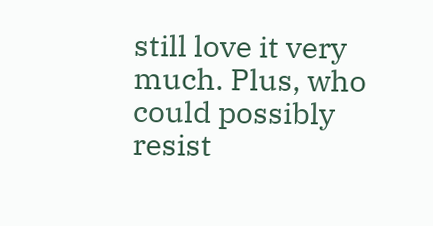still love it very much. Plus, who could possibly resist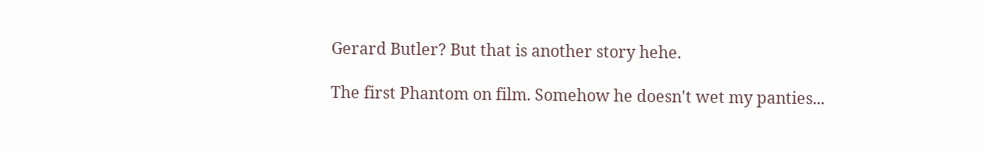Gerard Butler? But that is another story hehe.

The first Phantom on film. Somehow he doesn't wet my panties...